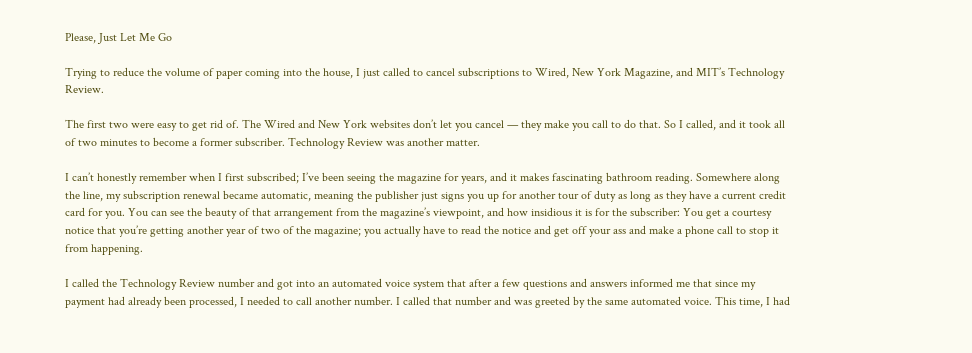Please, Just Let Me Go

Trying to reduce the volume of paper coming into the house, I just called to cancel subscriptions to Wired, New York Magazine, and MIT’s Technology Review.

The first two were easy to get rid of. The Wired and New York websites don’t let you cancel — they make you call to do that. So I called, and it took all of two minutes to become a former subscriber. Technology Review was another matter.

I can’t honestly remember when I first subscribed; I’ve been seeing the magazine for years, and it makes fascinating bathroom reading. Somewhere along the line, my subscription renewal became automatic, meaning the publisher just signs you up for another tour of duty as long as they have a current credit card for you. You can see the beauty of that arrangement from the magazine’s viewpoint, and how insidious it is for the subscriber: You get a courtesy notice that you’re getting another year of two of the magazine; you actually have to read the notice and get off your ass and make a phone call to stop it from happening.

I called the Technology Review number and got into an automated voice system that after a few questions and answers informed me that since my payment had already been processed, I needed to call another number. I called that number and was greeted by the same automated voice. This time, I had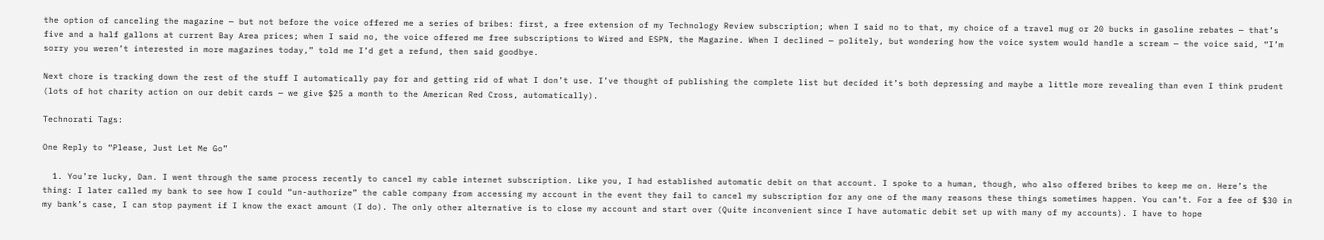the option of canceling the magazine — but not before the voice offered me a series of bribes: first, a free extension of my Technology Review subscription; when I said no to that, my choice of a travel mug or 20 bucks in gasoline rebates — that’s five and a half gallons at current Bay Area prices; when I said no, the voice offered me free subscriptions to Wired and ESPN, the Magazine. When I declined — politely, but wondering how the voice system would handle a scream — the voice said, “I’m sorry you weren’t interested in more magazines today,” told me I’d get a refund, then said goodbye.

Next chore is tracking down the rest of the stuff I automatically pay for and getting rid of what I don’t use. I’ve thought of publishing the complete list but decided it’s both depressing and maybe a little more revealing than even I think prudent (lots of hot charity action on our debit cards — we give $25 a month to the American Red Cross, automatically).

Technorati Tags:

One Reply to “Please, Just Let Me Go”

  1. You’re lucky, Dan. I went through the same process recently to cancel my cable internet subscription. Like you, I had established automatic debit on that account. I spoke to a human, though, who also offered bribes to keep me on. Here’s the thing: I later called my bank to see how I could “un-authorize” the cable company from accessing my account in the event they fail to cancel my subscription for any one of the many reasons these things sometimes happen. You can’t. For a fee of $30 in my bank’s case, I can stop payment if I know the exact amount (I do). The only other alternative is to close my account and start over (Quite inconvenient since I have automatic debit set up with many of my accounts). I have to hope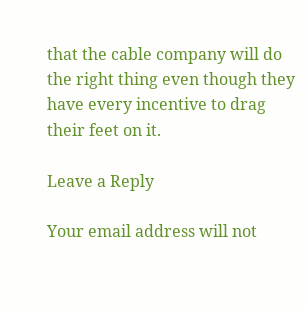that the cable company will do the right thing even though they have every incentive to drag their feet on it.

Leave a Reply

Your email address will not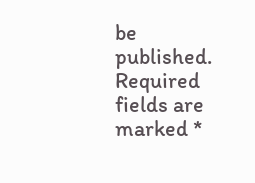be published. Required fields are marked *